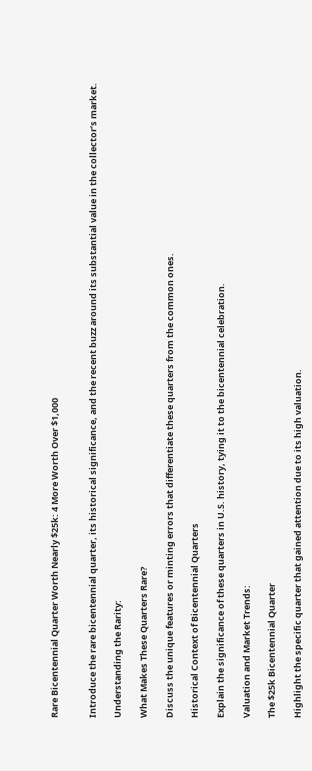Rare Bicentennial Quarter Worth Nearly $25k: 4 More Worth Over $1,000


Introduce the rare bicentennial quarter, its historical significance, and the recent buzz around its substantial value in the collector’s market.

Understanding the Rarity:

What Makes These Quarters Rare?

Discuss the unique features or minting errors that differentiate these quarters from the common ones.

Historical Context of Bicentennial Quarters

Explain the significance of these quarters in U.S. history, tying it to the bicentennial celebration.

Valuation and Market Trends:

The $25k Bicentennial Quarter

Highlight the specific quarter that gained attention due to its high valuation.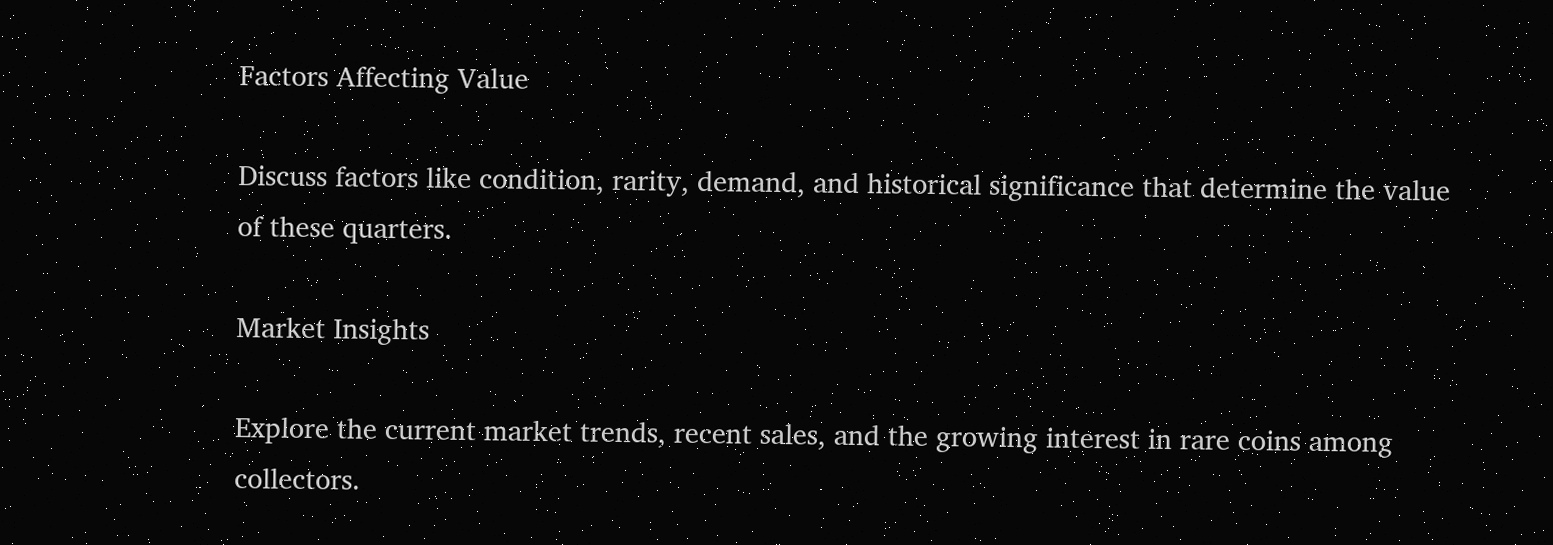Factors Affecting Value

Discuss factors like condition, rarity, demand, and historical significance that determine the value of these quarters.

Market Insights

Explore the current market trends, recent sales, and the growing interest in rare coins among collectors.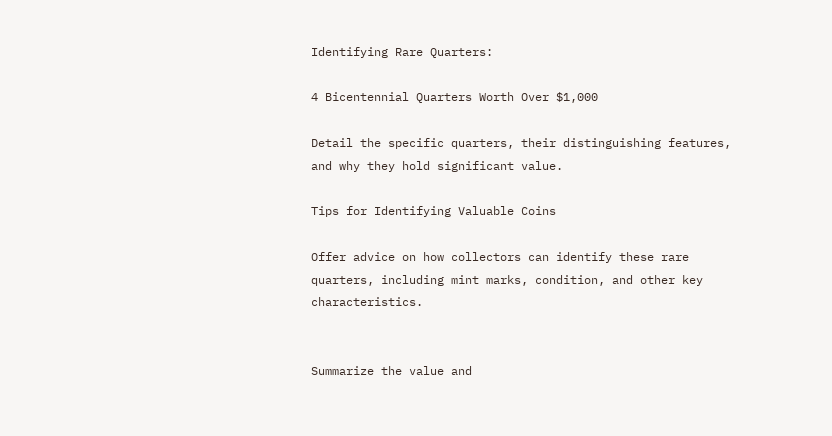Identifying Rare Quarters:

4 Bicentennial Quarters Worth Over $1,000

Detail the specific quarters, their distinguishing features, and why they hold significant value.

Tips for Identifying Valuable Coins

Offer advice on how collectors can identify these rare quarters, including mint marks, condition, and other key characteristics.


Summarize the value and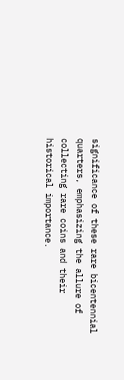significance of these rare bicentennial quarters, emphasizing the allure of collecting rare coins and their historical importance.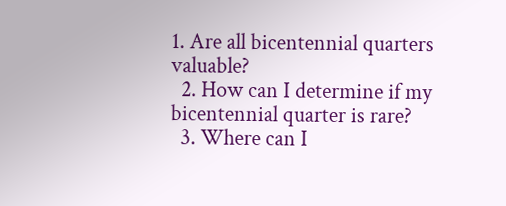1. Are all bicentennial quarters valuable?
  2. How can I determine if my bicentennial quarter is rare?
  3. Where can I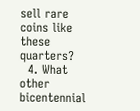sell rare coins like these quarters?
  4. What other bicentennial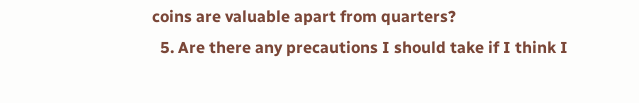coins are valuable apart from quarters?
  5. Are there any precautions I should take if I think I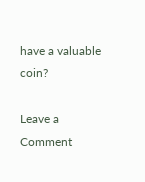have a valuable coin?

Leave a Comment